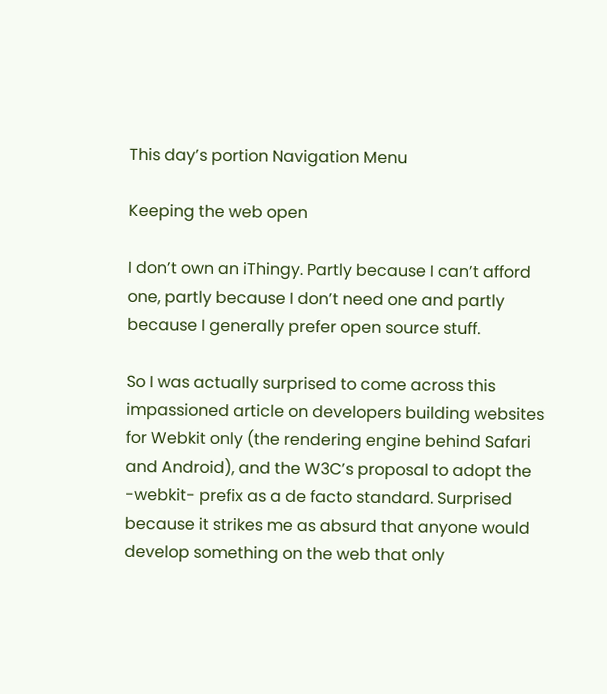This day’s portion Navigation Menu

Keeping the web open

I don’t own an iThingy. Partly because I can’t afford one, partly because I don’t need one and partly because I generally prefer open source stuff.

So I was actually surprised to come across this impassioned article on developers building websites for Webkit only (the rendering engine behind Safari and Android), and the W3C’s proposal to adopt the -webkit- prefix as a de facto standard. Surprised because it strikes me as absurd that anyone would develop something on the web that only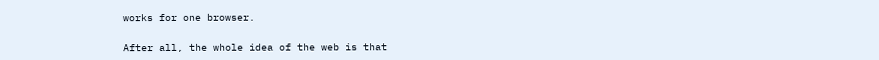works for one browser.

After all, the whole idea of the web is that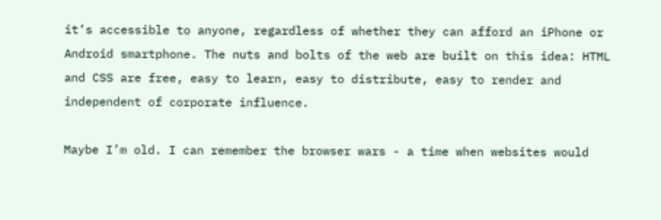it’s accessible to anyone, regardless of whether they can afford an iPhone or Android smartphone. The nuts and bolts of the web are built on this idea: HTML and CSS are free, easy to learn, easy to distribute, easy to render and independent of corporate influence.

Maybe I’m old. I can remember the browser wars - a time when websites would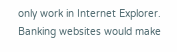only work in Internet Explorer. Banking websites would make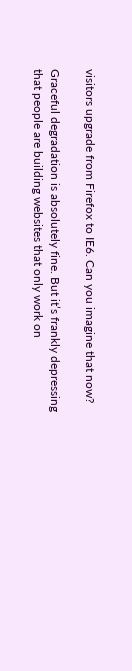visitors upgrade from Firefox to IE6. Can you imagine that now?

Graceful degradation is absolutely fine. But it’s frankly depressing that people are building websites that only work on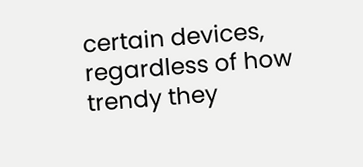certain devices, regardless of how trendy they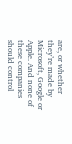are, or whether they’re made by Microsoft, Google or Apple. And none of these companies should control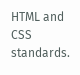HTML and CSS standards.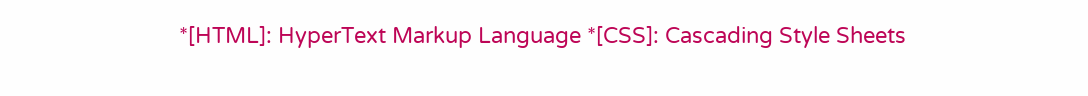*[HTML]: HyperText Markup Language *[CSS]: Cascading Style Sheets